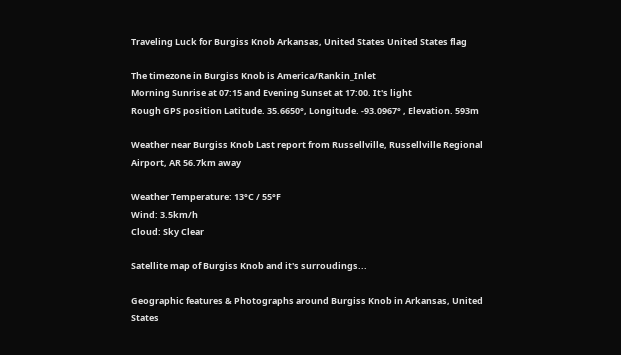Traveling Luck for Burgiss Knob Arkansas, United States United States flag

The timezone in Burgiss Knob is America/Rankin_Inlet
Morning Sunrise at 07:15 and Evening Sunset at 17:00. It's light
Rough GPS position Latitude. 35.6650°, Longitude. -93.0967° , Elevation. 593m

Weather near Burgiss Knob Last report from Russellville, Russellville Regional Airport, AR 56.7km away

Weather Temperature: 13°C / 55°F
Wind: 3.5km/h
Cloud: Sky Clear

Satellite map of Burgiss Knob and it's surroudings...

Geographic features & Photographs around Burgiss Knob in Arkansas, United States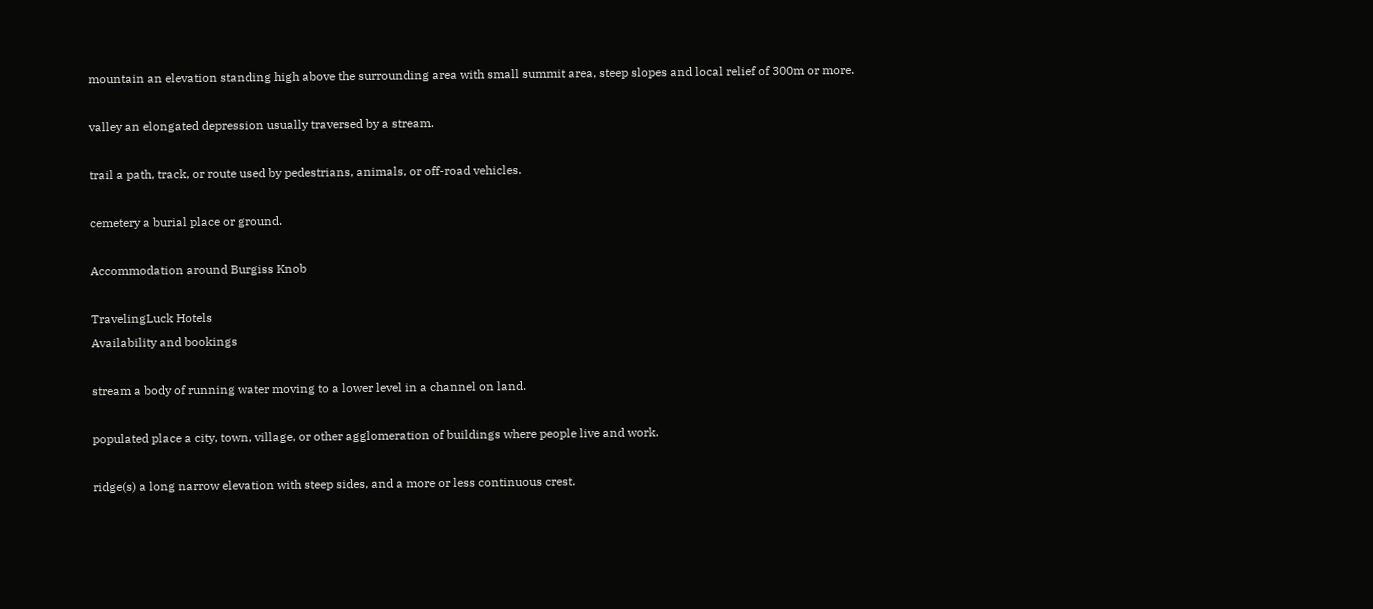mountain an elevation standing high above the surrounding area with small summit area, steep slopes and local relief of 300m or more.

valley an elongated depression usually traversed by a stream.

trail a path, track, or route used by pedestrians, animals, or off-road vehicles.

cemetery a burial place or ground.

Accommodation around Burgiss Knob

TravelingLuck Hotels
Availability and bookings

stream a body of running water moving to a lower level in a channel on land.

populated place a city, town, village, or other agglomeration of buildings where people live and work.

ridge(s) a long narrow elevation with steep sides, and a more or less continuous crest.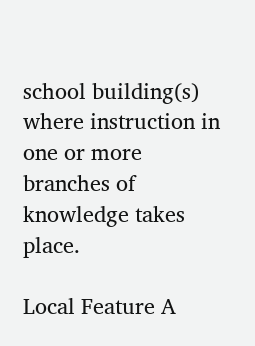school building(s) where instruction in one or more branches of knowledge takes place.

Local Feature A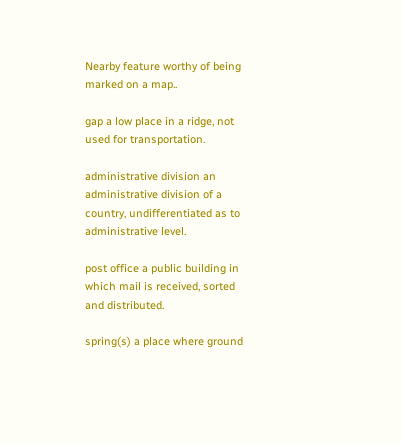Nearby feature worthy of being marked on a map..

gap a low place in a ridge, not used for transportation.

administrative division an administrative division of a country, undifferentiated as to administrative level.

post office a public building in which mail is received, sorted and distributed.

spring(s) a place where ground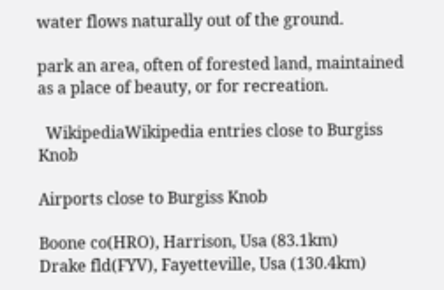water flows naturally out of the ground.

park an area, often of forested land, maintained as a place of beauty, or for recreation.

  WikipediaWikipedia entries close to Burgiss Knob

Airports close to Burgiss Knob

Boone co(HRO), Harrison, Usa (83.1km)
Drake fld(FYV), Fayetteville, Usa (130.4km)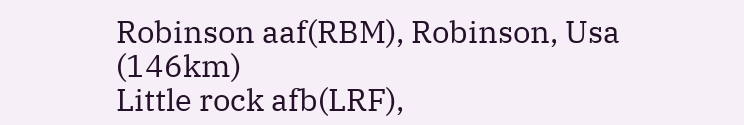Robinson aaf(RBM), Robinson, Usa (146km)
Little rock afb(LRF),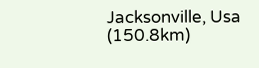Jacksonville, Usa (150.8km)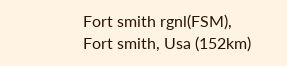Fort smith rgnl(FSM), Fort smith, Usa (152km)